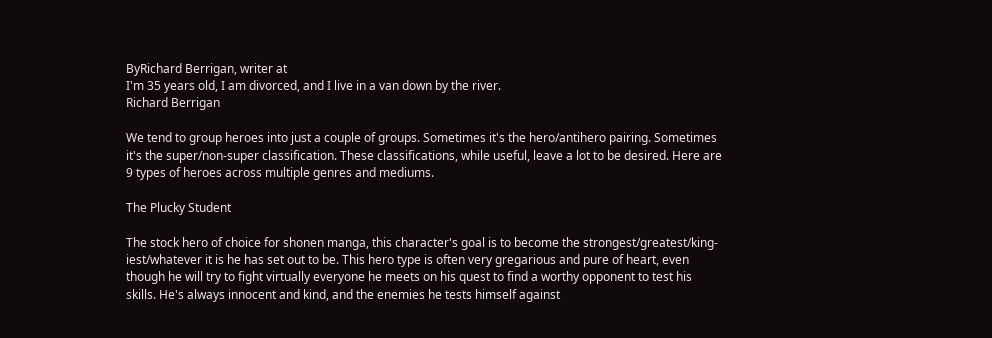ByRichard Berrigan, writer at
I'm 35 years old, I am divorced, and I live in a van down by the river.
Richard Berrigan

We tend to group heroes into just a couple of groups. Sometimes it's the hero/antihero pairing. Sometimes it's the super/non-super classification. These classifications, while useful, leave a lot to be desired. Here are 9 types of heroes across multiple genres and mediums.

The Plucky Student

The stock hero of choice for shonen manga, this character's goal is to become the strongest/greatest/king-iest/whatever it is he has set out to be. This hero type is often very gregarious and pure of heart, even though he will try to fight virtually everyone he meets on his quest to find a worthy opponent to test his skills. He's always innocent and kind, and the enemies he tests himself against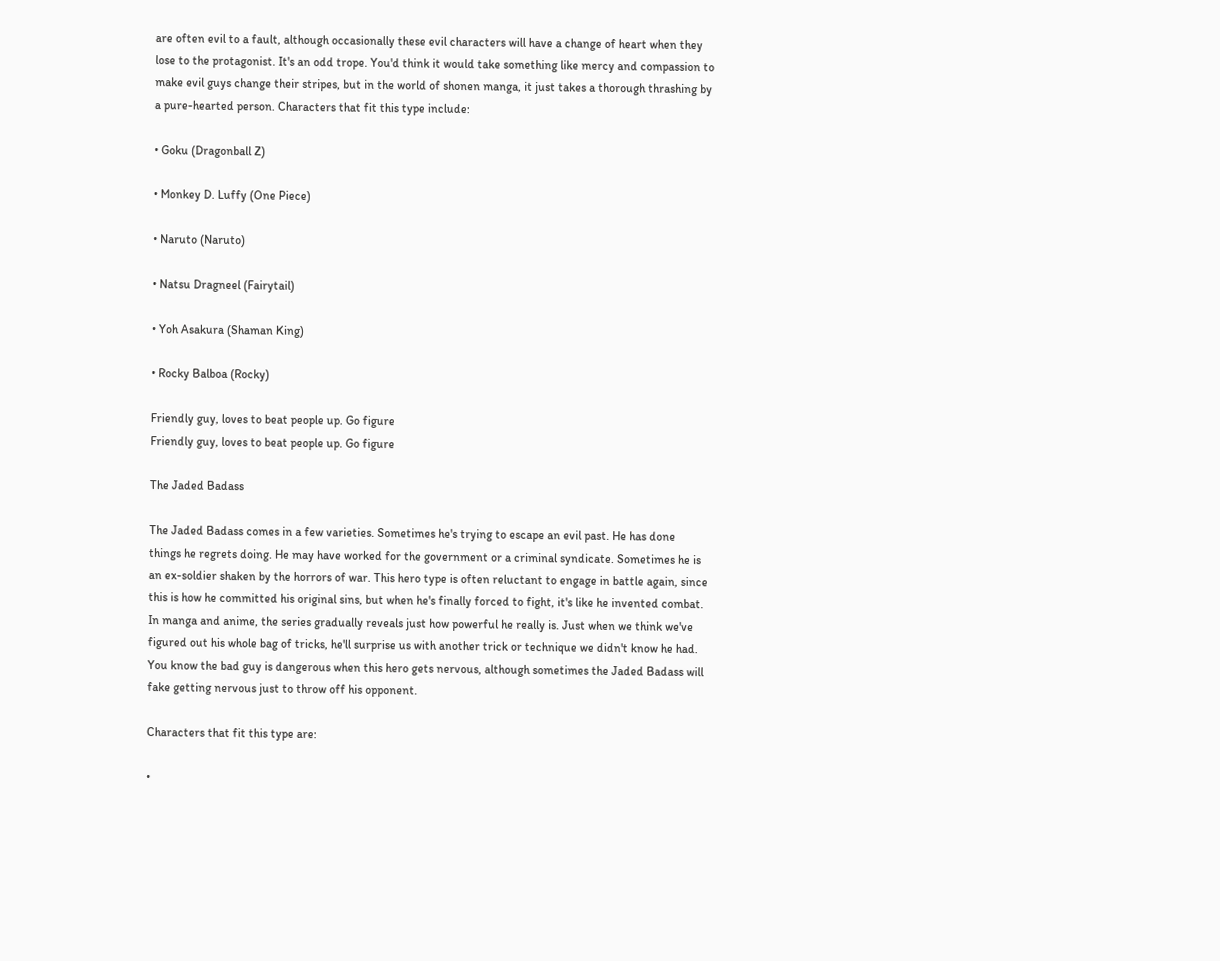are often evil to a fault, although occasionally these evil characters will have a change of heart when they lose to the protagonist. It's an odd trope. You'd think it would take something like mercy and compassion to make evil guys change their stripes, but in the world of shonen manga, it just takes a thorough thrashing by a pure-hearted person. Characters that fit this type include:

• Goku (Dragonball Z)

• Monkey D. Luffy (One Piece)

• Naruto (Naruto)

• Natsu Dragneel (Fairytail)

• Yoh Asakura (Shaman King)

• Rocky Balboa (Rocky)

Friendly guy, loves to beat people up. Go figure
Friendly guy, loves to beat people up. Go figure

The Jaded Badass

The Jaded Badass comes in a few varieties. Sometimes he's trying to escape an evil past. He has done things he regrets doing. He may have worked for the government or a criminal syndicate. Sometimes he is an ex-soldier shaken by the horrors of war. This hero type is often reluctant to engage in battle again, since this is how he committed his original sins, but when he's finally forced to fight, it's like he invented combat. In manga and anime, the series gradually reveals just how powerful he really is. Just when we think we've figured out his whole bag of tricks, he'll surprise us with another trick or technique we didn't know he had. You know the bad guy is dangerous when this hero gets nervous, although sometimes the Jaded Badass will fake getting nervous just to throw off his opponent.

Characters that fit this type are:

•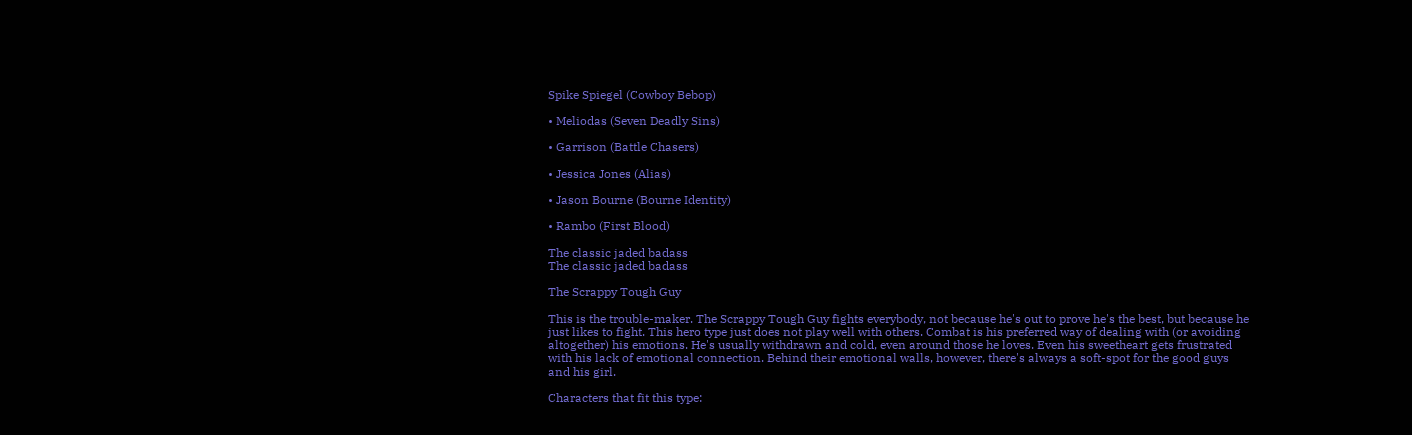Spike Spiegel (Cowboy Bebop)

• Meliodas (Seven Deadly Sins)

• Garrison (Battle Chasers)

• Jessica Jones (Alias)

• Jason Bourne (Bourne Identity)

• Rambo (First Blood)

The classic jaded badass
The classic jaded badass

The Scrappy Tough Guy

This is the trouble-maker. The Scrappy Tough Guy fights everybody, not because he's out to prove he's the best, but because he just likes to fight. This hero type just does not play well with others. Combat is his preferred way of dealing with (or avoiding altogether) his emotions. He's usually withdrawn and cold, even around those he loves. Even his sweetheart gets frustrated with his lack of emotional connection. Behind their emotional walls, however, there's always a soft-spot for the good guys and his girl.

Characters that fit this type: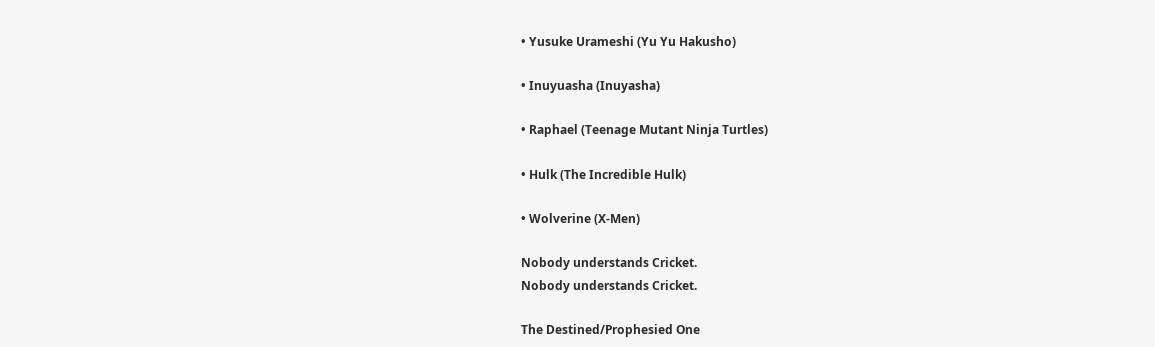• Yusuke Urameshi (Yu Yu Hakusho)

• Inuyuasha (Inuyasha)

• Raphael (Teenage Mutant Ninja Turtles)

• Hulk (The Incredible Hulk)

• Wolverine (X-Men)

Nobody understands Cricket.
Nobody understands Cricket.

The Destined/Prophesied One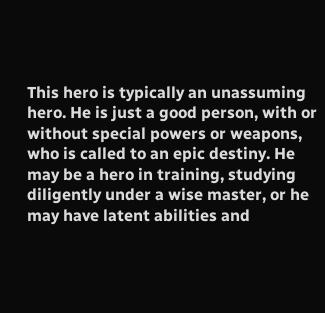This hero is typically an unassuming hero. He is just a good person, with or without special powers or weapons, who is called to an epic destiny. He may be a hero in training, studying diligently under a wise master, or he may have latent abilities and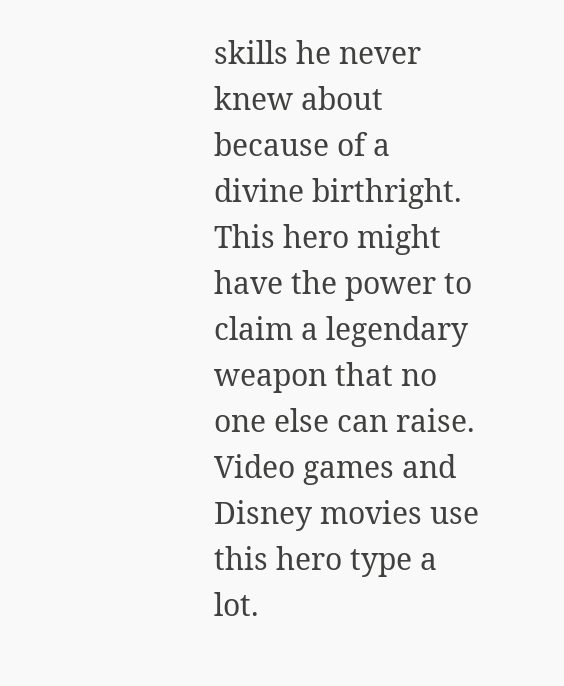skills he never knew about because of a divine birthright. This hero might have the power to claim a legendary weapon that no one else can raise. Video games and Disney movies use this hero type a lot.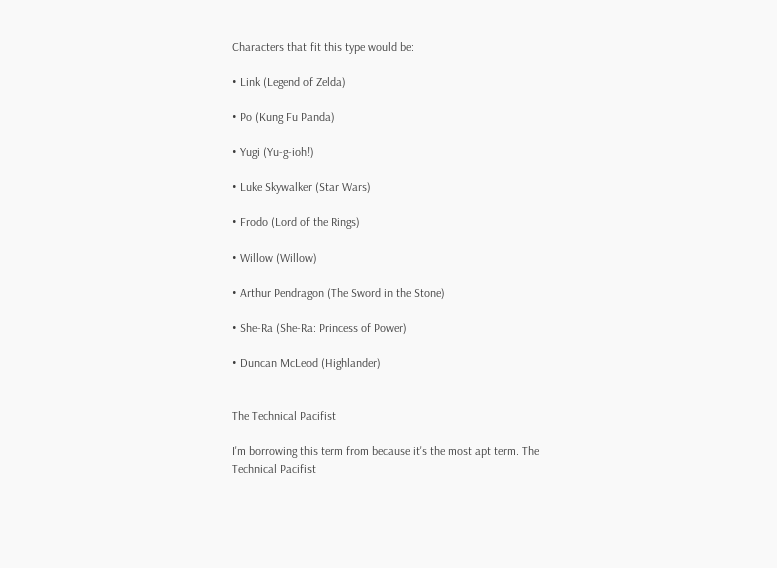Characters that fit this type would be:

• Link (Legend of Zelda)

• Po (Kung Fu Panda)

• Yugi (Yu-g-ioh!)

• Luke Skywalker (Star Wars)

• Frodo (Lord of the Rings)

• Willow (Willow)

• Arthur Pendragon (The Sword in the Stone)

• She-Ra (She-Ra: Princess of Power)

• Duncan McLeod (Highlander)


The Technical Pacifist

I'm borrowing this term from because it's the most apt term. The Technical Pacifist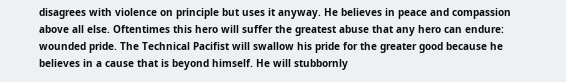disagrees with violence on principle but uses it anyway. He believes in peace and compassion above all else. Oftentimes this hero will suffer the greatest abuse that any hero can endure: wounded pride. The Technical Pacifist will swallow his pride for the greater good because he believes in a cause that is beyond himself. He will stubbornly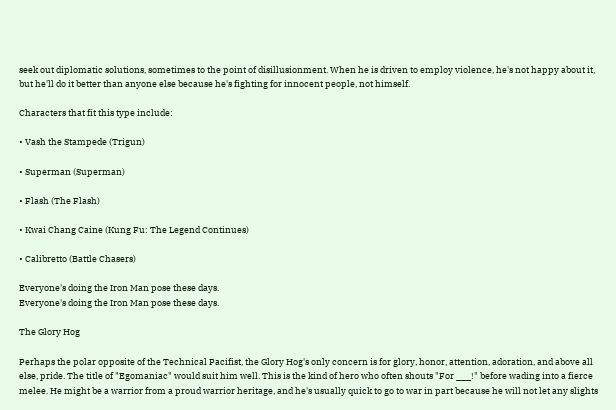seek out diplomatic solutions, sometimes to the point of disillusionment. When he is driven to employ violence, he's not happy about it, but he'll do it better than anyone else because he's fighting for innocent people, not himself.

Characters that fit this type include:

• Vash the Stampede (Trigun)

• Superman (Superman)

• Flash (The Flash)

• Kwai Chang Caine (Kung Fu: The Legend Continues)

• Calibretto (Battle Chasers)

Everyone's doing the Iron Man pose these days.
Everyone's doing the Iron Man pose these days.

The Glory Hog

Perhaps the polar opposite of the Technical Pacifist, the Glory Hog's only concern is for glory, honor, attention, adoration, and above all else, pride. The title of "Egomaniac" would suit him well. This is the kind of hero who often shouts "For ___!" before wading into a fierce melee. He might be a warrior from a proud warrior heritage, and he's usually quick to go to war in part because he will not let any slights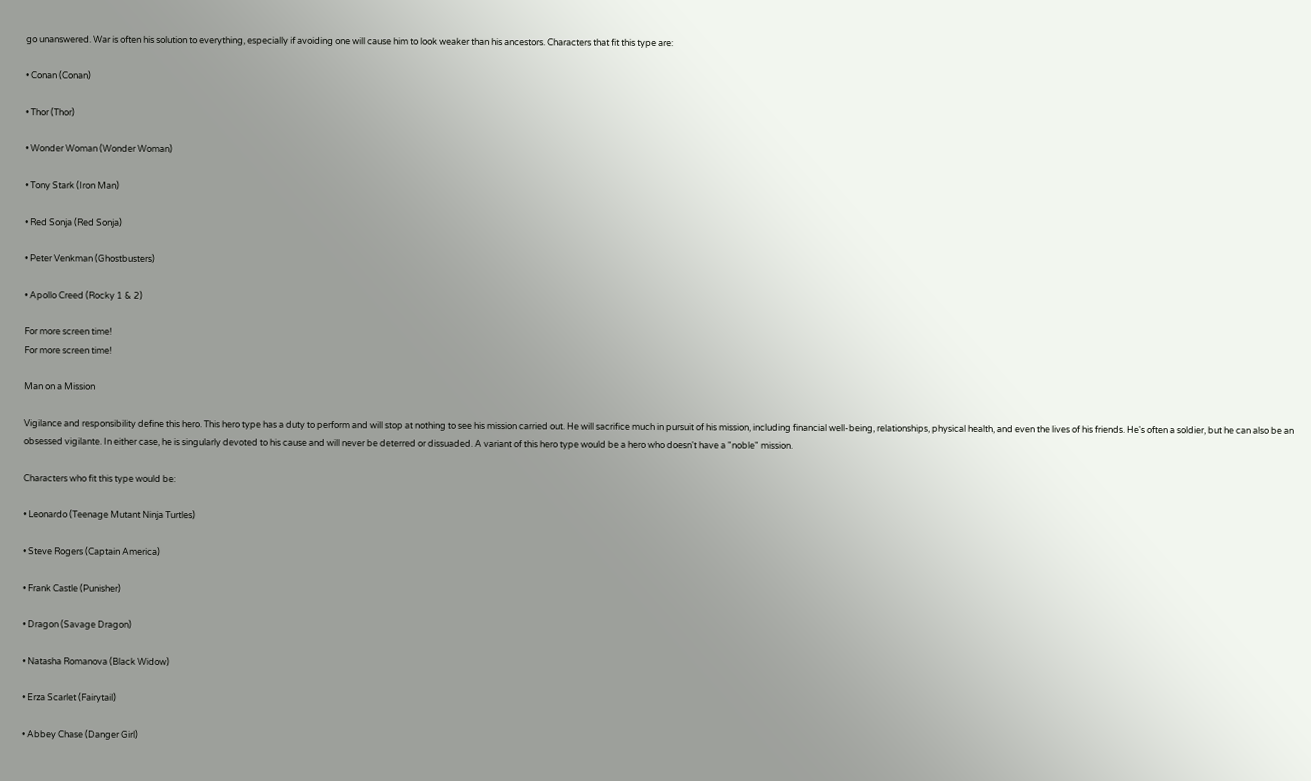go unanswered. War is often his solution to everything, especially if avoiding one will cause him to look weaker than his ancestors. Characters that fit this type are:

• Conan (Conan)

• Thor (Thor)

• Wonder Woman (Wonder Woman)

• Tony Stark (Iron Man)

• Red Sonja (Red Sonja)

• Peter Venkman (Ghostbusters)

• Apollo Creed (Rocky 1 & 2)

For more screen time!
For more screen time!

Man on a Mission

Vigilance and responsibility define this hero. This hero type has a duty to perform and will stop at nothing to see his mission carried out. He will sacrifice much in pursuit of his mission, including financial well-being, relationships, physical health, and even the lives of his friends. He's often a soldier, but he can also be an obsessed vigilante. In either case, he is singularly devoted to his cause and will never be deterred or dissuaded. A variant of this hero type would be a hero who doesn't have a "noble" mission.

Characters who fit this type would be:

• Leonardo (Teenage Mutant Ninja Turtles)

• Steve Rogers (Captain America)

• Frank Castle (Punisher)

• Dragon (Savage Dragon)

• Natasha Romanova (Black Widow)

• Erza Scarlet (Fairytail)

• Abbey Chase (Danger Girl)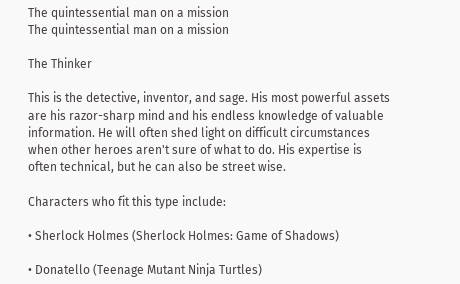The quintessential man on a mission
The quintessential man on a mission

The Thinker

This is the detective, inventor, and sage. His most powerful assets are his razor-sharp mind and his endless knowledge of valuable information. He will often shed light on difficult circumstances when other heroes aren't sure of what to do. His expertise is often technical, but he can also be street wise.

Characters who fit this type include:

• Sherlock Holmes (Sherlock Holmes: Game of Shadows)

• Donatello (Teenage Mutant Ninja Turtles)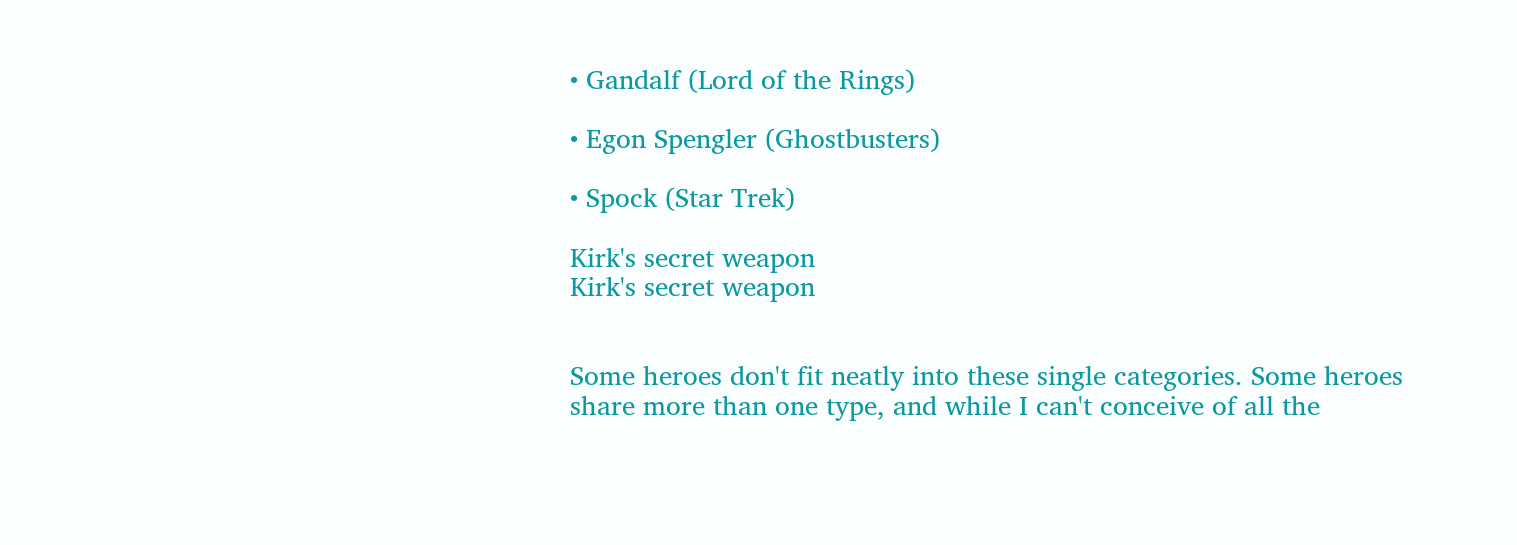• Gandalf (Lord of the Rings)

• Egon Spengler (Ghostbusters)

• Spock (Star Trek)

Kirk's secret weapon
Kirk's secret weapon


Some heroes don't fit neatly into these single categories. Some heroes share more than one type, and while I can't conceive of all the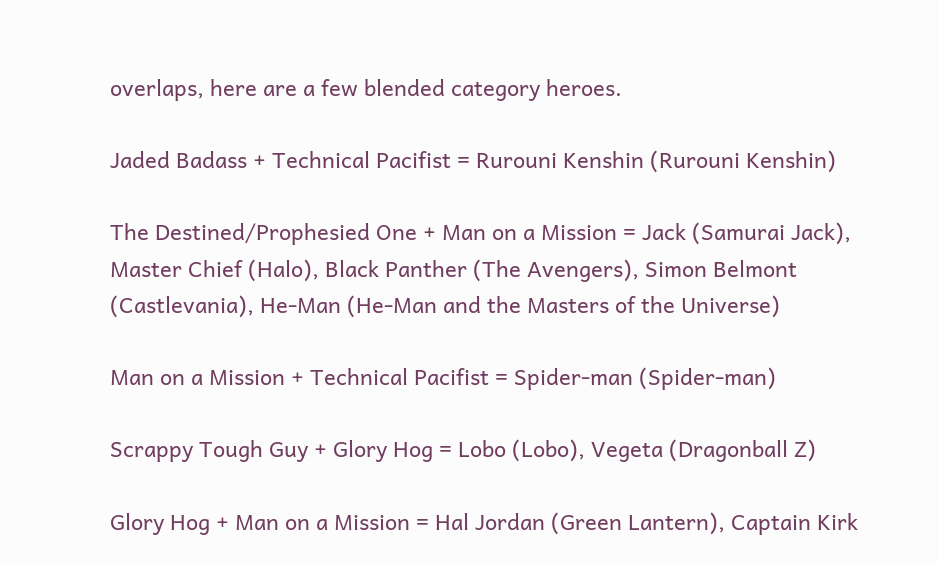overlaps, here are a few blended category heroes.

Jaded Badass + Technical Pacifist = Rurouni Kenshin (Rurouni Kenshin)

The Destined/Prophesied One + Man on a Mission = Jack (Samurai Jack), Master Chief (Halo), Black Panther (The Avengers), Simon Belmont (Castlevania), He-Man (He-Man and the Masters of the Universe)

Man on a Mission + Technical Pacifist = Spider-man (Spider-man)

Scrappy Tough Guy + Glory Hog = Lobo (Lobo), Vegeta (Dragonball Z)

Glory Hog + Man on a Mission = Hal Jordan (Green Lantern), Captain Kirk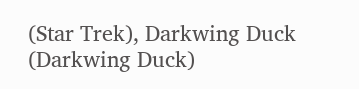(Star Trek), Darkwing Duck (Darkwing Duck)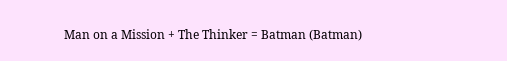Man on a Mission + The Thinker = Batman (Batman)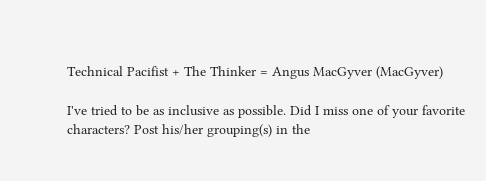Technical Pacifist + The Thinker = Angus MacGyver (MacGyver)

I've tried to be as inclusive as possible. Did I miss one of your favorite characters? Post his/her grouping(s) in the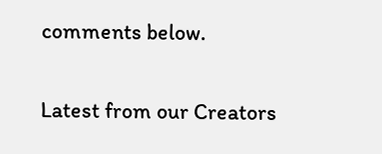comments below.


Latest from our Creators